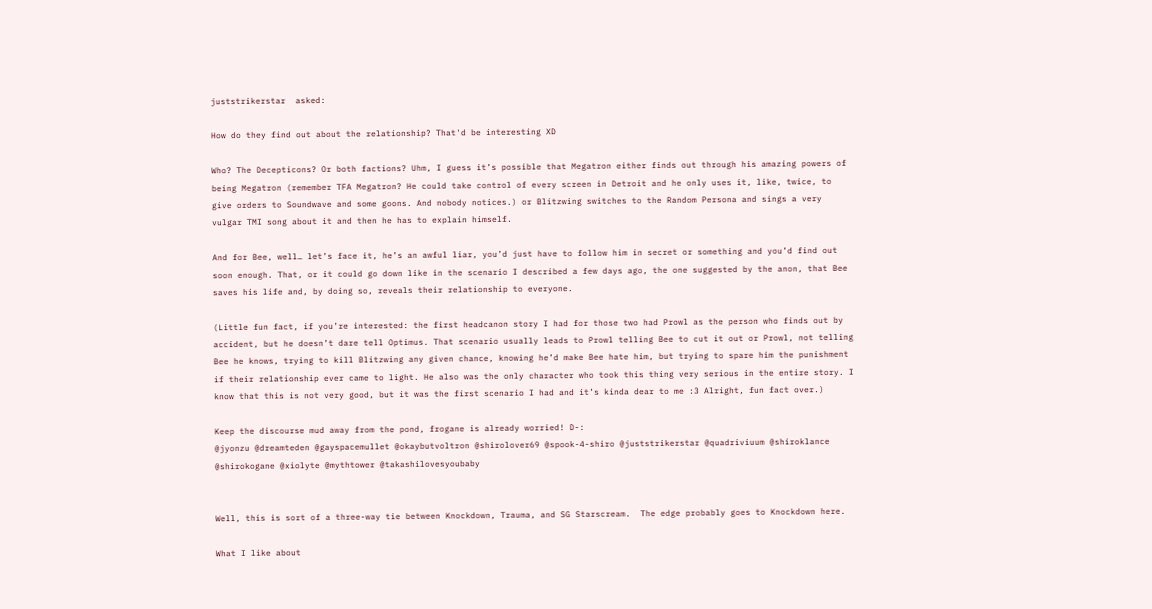juststrikerstar  asked:

How do they find out about the relationship? That'd be interesting XD

Who? The Decepticons? Or both factions? Uhm, I guess it’s possible that Megatron either finds out through his amazing powers of being Megatron (remember TFA Megatron? He could take control of every screen in Detroit and he only uses it, like, twice, to give orders to Soundwave and some goons. And nobody notices.) or Blitzwing switches to the Random Persona and sings a very vulgar TMI song about it and then he has to explain himself.

And for Bee, well… let’s face it, he’s an awful liar, you’d just have to follow him in secret or something and you’d find out soon enough. That, or it could go down like in the scenario I described a few days ago, the one suggested by the anon, that Bee saves his life and, by doing so, reveals their relationship to everyone.

(Little fun fact, if you’re interested: the first headcanon story I had for those two had Prowl as the person who finds out by accident, but he doesn’t dare tell Optimus. That scenario usually leads to Prowl telling Bee to cut it out or Prowl, not telling Bee he knows, trying to kill Blitzwing any given chance, knowing he’d make Bee hate him, but trying to spare him the punishment if their relationship ever came to light. He also was the only character who took this thing very serious in the entire story. I know that this is not very good, but it was the first scenario I had and it’s kinda dear to me :3 Alright, fun fact over.)

Keep the discourse mud away from the pond, frogane is already worried! D-:
@jyonzu @dreamteden @gayspacemullet @okaybutvoltron @shirolover69 @spook-4-shiro @juststrikerstar @quadriviuum @shiroklance @shirokogane @xiolyte @mythtower @takashilovesyoubaby


Well, this is sort of a three-way tie between Knockdown, Trauma, and SG Starscream.  The edge probably goes to Knockdown here.

What I like about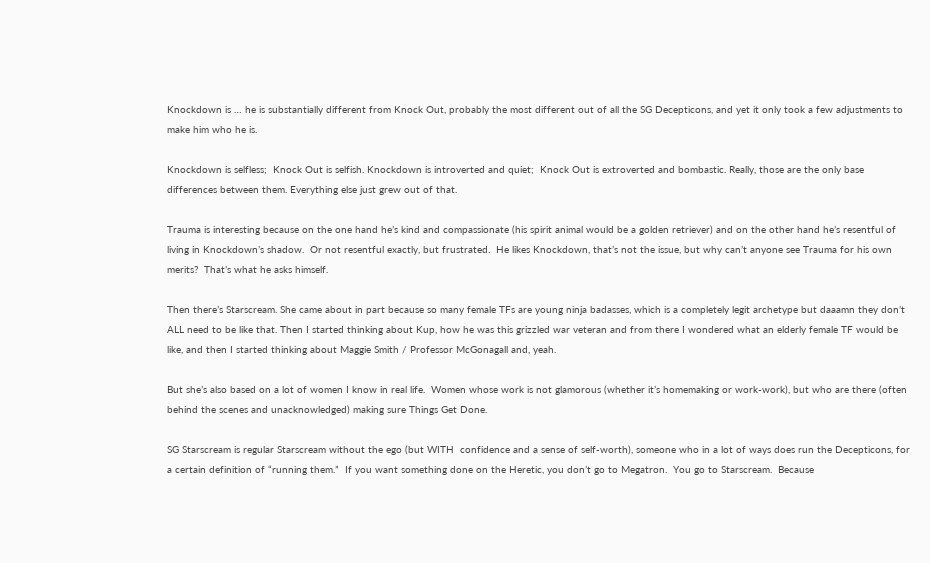Knockdown is … he is substantially different from Knock Out, probably the most different out of all the SG Decepticons, and yet it only took a few adjustments to make him who he is.

Knockdown is selfless;  Knock Out is selfish. Knockdown is introverted and quiet;  Knock Out is extroverted and bombastic. Really, those are the only base differences between them. Everything else just grew out of that.

Trauma is interesting because on the one hand he’s kind and compassionate (his spirit animal would be a golden retriever) and on the other hand he’s resentful of living in Knockdown’s shadow.  Or not resentful exactly, but frustrated.  He likes Knockdown, that’s not the issue, but why can’t anyone see Trauma for his own merits?  That’s what he asks himself.

Then there’s Starscream. She came about in part because so many female TFs are young ninja badasses, which is a completely legit archetype but daaamn they don’t ALL need to be like that. Then I started thinking about Kup, how he was this grizzled war veteran and from there I wondered what an elderly female TF would be like, and then I started thinking about Maggie Smith / Professor McGonagall and, yeah.

But she’s also based on a lot of women I know in real life.  Women whose work is not glamorous (whether it’s homemaking or work-work), but who are there (often behind the scenes and unacknowledged) making sure Things Get Done.

SG Starscream is regular Starscream without the ego (but WITH  confidence and a sense of self-worth), someone who in a lot of ways does run the Decepticons, for a certain definition of “running them.”  If you want something done on the Heretic, you don’t go to Megatron.  You go to Starscream.  Because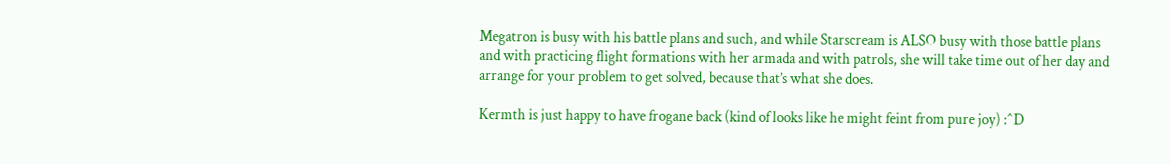Megatron is busy with his battle plans and such, and while Starscream is ALSO busy with those battle plans and with practicing flight formations with her armada and with patrols, she will take time out of her day and arrange for your problem to get solved, because that’s what she does.

Kermth is just happy to have frogane back (kind of looks like he might feint from pure joy) :^D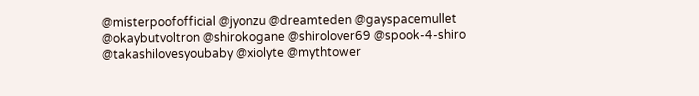@misterpoofofficial @jyonzu @dreamteden @gayspacemullet @okaybutvoltron @shirokogane @shirolover69 @spook-4-shiro @takashilovesyoubaby @xiolyte @mythtower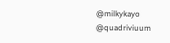@milkykayo @quadriviuum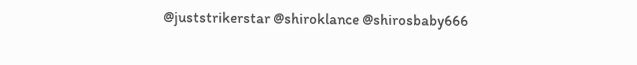@juststrikerstar @shiroklance @shirosbaby666